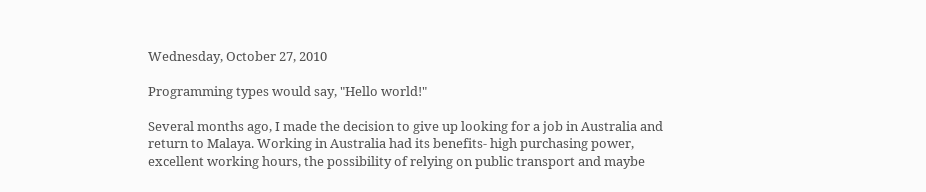Wednesday, October 27, 2010

Programming types would say, "Hello world!"

Several months ago, I made the decision to give up looking for a job in Australia and return to Malaya. Working in Australia had its benefits- high purchasing power, excellent working hours, the possibility of relying on public transport and maybe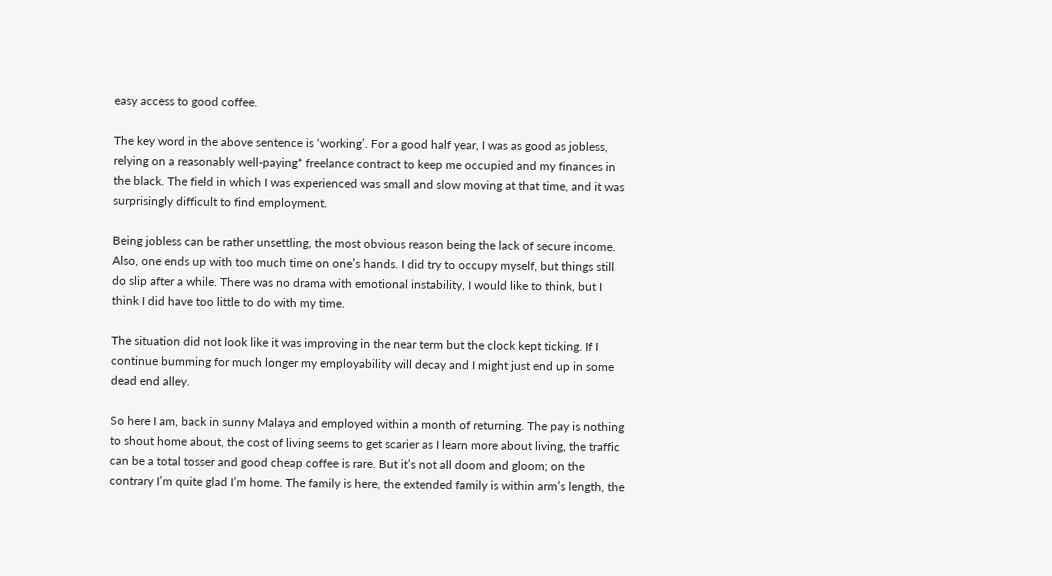easy access to good coffee.

The key word in the above sentence is ‘working’. For a good half year, I was as good as jobless, relying on a reasonably well-paying* freelance contract to keep me occupied and my finances in the black. The field in which I was experienced was small and slow moving at that time, and it was surprisingly difficult to find employment.

Being jobless can be rather unsettling, the most obvious reason being the lack of secure income. Also, one ends up with too much time on one’s hands. I did try to occupy myself, but things still do slip after a while. There was no drama with emotional instability, I would like to think, but I think I did have too little to do with my time.

The situation did not look like it was improving in the near term but the clock kept ticking. If I continue bumming for much longer my employability will decay and I might just end up in some dead end alley.

So here I am, back in sunny Malaya and employed within a month of returning. The pay is nothing to shout home about, the cost of living seems to get scarier as I learn more about living, the traffic can be a total tosser and good cheap coffee is rare. But it’s not all doom and gloom; on the contrary I’m quite glad I’m home. The family is here, the extended family is within arm’s length, the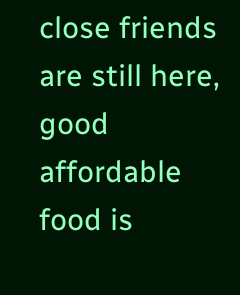close friends are still here, good affordable food is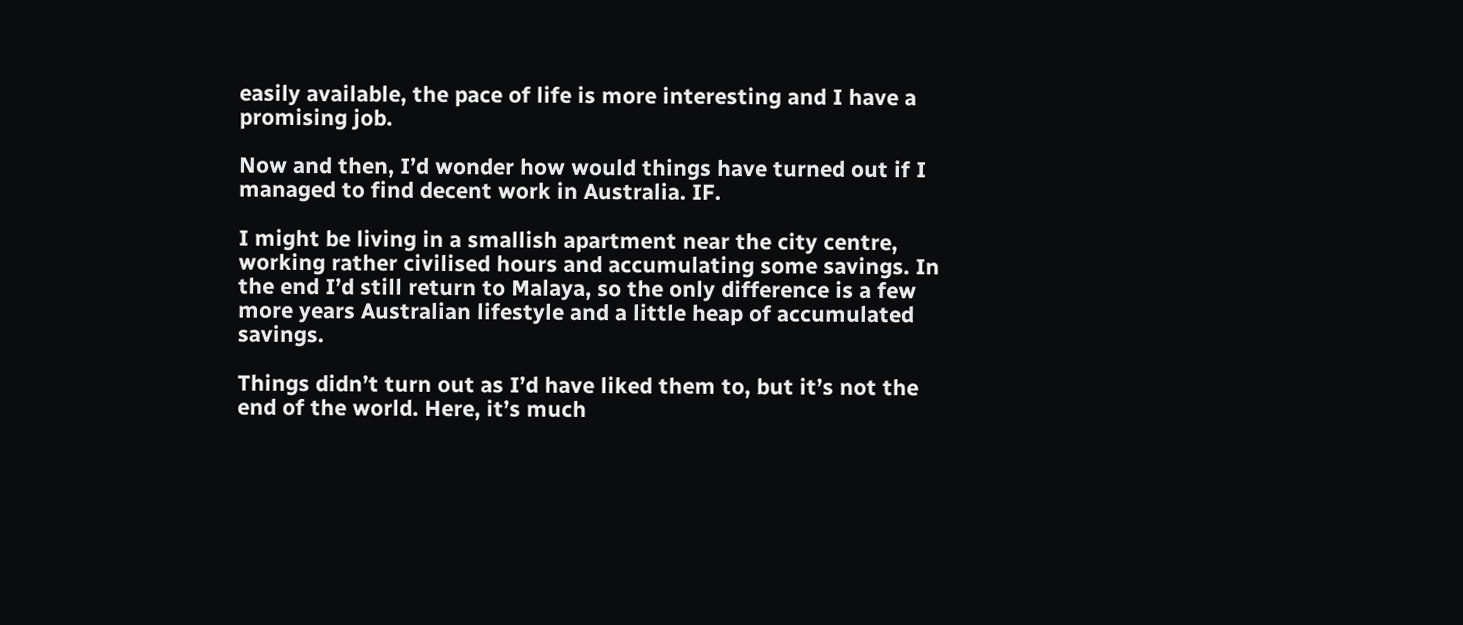easily available, the pace of life is more interesting and I have a promising job.

Now and then, I’d wonder how would things have turned out if I managed to find decent work in Australia. IF.

I might be living in a smallish apartment near the city centre, working rather civilised hours and accumulating some savings. In the end I’d still return to Malaya, so the only difference is a few more years Australian lifestyle and a little heap of accumulated savings.

Things didn’t turn out as I’d have liked them to, but it’s not the end of the world. Here, it’s much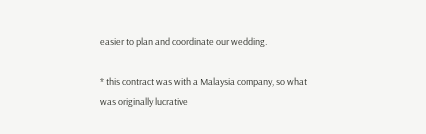easier to plan and coordinate our wedding.

* this contract was with a Malaysia company, so what was originally lucrative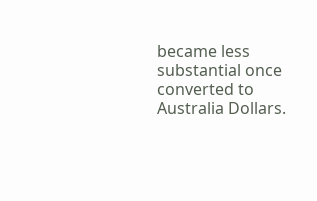became less substantial once converted to Australia Dollars.